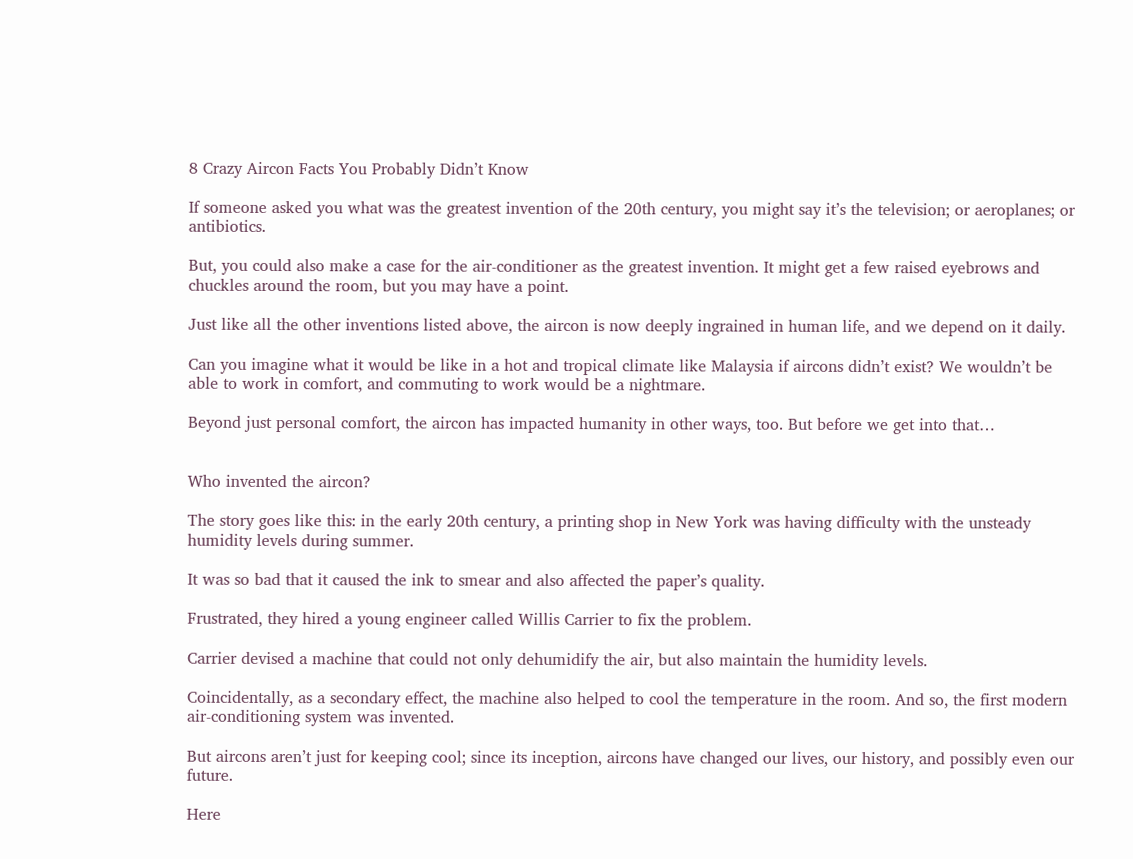8 Crazy Aircon Facts You Probably Didn’t Know

If someone asked you what was the greatest invention of the 20th century, you might say it’s the television; or aeroplanes; or antibiotics.

But, you could also make a case for the air-conditioner as the greatest invention. It might get a few raised eyebrows and chuckles around the room, but you may have a point.

Just like all the other inventions listed above, the aircon is now deeply ingrained in human life, and we depend on it daily.

Can you imagine what it would be like in a hot and tropical climate like Malaysia if aircons didn’t exist? We wouldn’t be able to work in comfort, and commuting to work would be a nightmare.

Beyond just personal comfort, the aircon has impacted humanity in other ways, too. But before we get into that…


Who invented the aircon?

The story goes like this: in the early 20th century, a printing shop in New York was having difficulty with the unsteady humidity levels during summer.

It was so bad that it caused the ink to smear and also affected the paper’s quality.

Frustrated, they hired a young engineer called Willis Carrier to fix the problem.

Carrier devised a machine that could not only dehumidify the air, but also maintain the humidity levels.

Coincidentally, as a secondary effect, the machine also helped to cool the temperature in the room. And so, the first modern air-conditioning system was invented.

But aircons aren’t just for keeping cool; since its inception, aircons have changed our lives, our history, and possibly even our future.

Here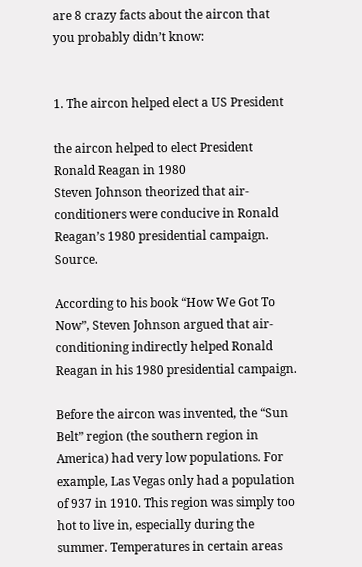are 8 crazy facts about the aircon that you probably didn’t know:


1. The aircon helped elect a US President

the aircon helped to elect President Ronald Reagan in 1980
Steven Johnson theorized that air-conditioners were conducive in Ronald Reagan’s 1980 presidential campaign. Source.

According to his book “How We Got To Now”, Steven Johnson argued that air-conditioning indirectly helped Ronald Reagan in his 1980 presidential campaign.

Before the aircon was invented, the “Sun Belt” region (the southern region in America) had very low populations. For example, Las Vegas only had a population of 937 in 1910. This region was simply too hot to live in, especially during the summer. Temperatures in certain areas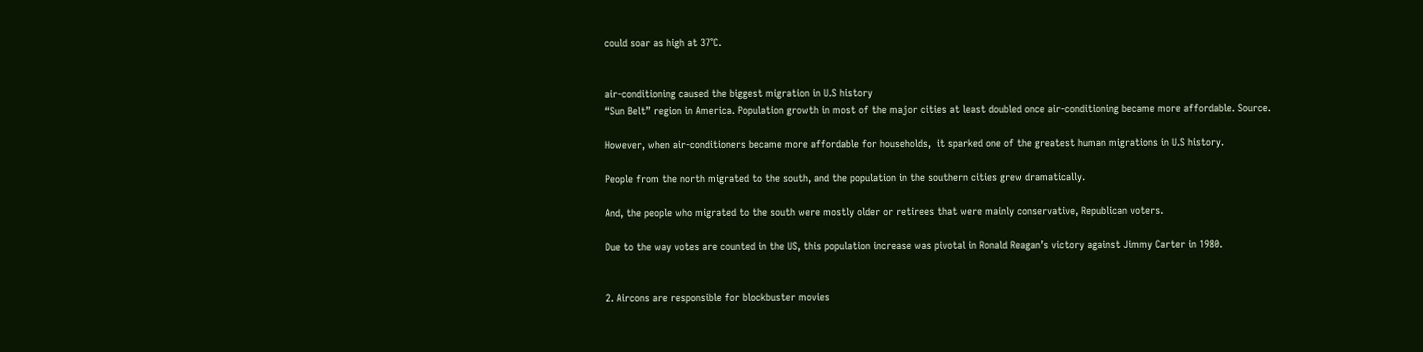could soar as high at 37°C.


air-conditioning caused the biggest migration in U.S history
“Sun Belt” region in America. Population growth in most of the major cities at least doubled once air-conditioning became more affordable. Source.

However, when air-conditioners became more affordable for households,  it sparked one of the greatest human migrations in U.S history.

People from the north migrated to the south, and the population in the southern cities grew dramatically.

And, the people who migrated to the south were mostly older or retirees that were mainly conservative, Republican voters.

Due to the way votes are counted in the US, this population increase was pivotal in Ronald Reagan’s victory against Jimmy Carter in 1980.


2. Aircons are responsible for blockbuster movies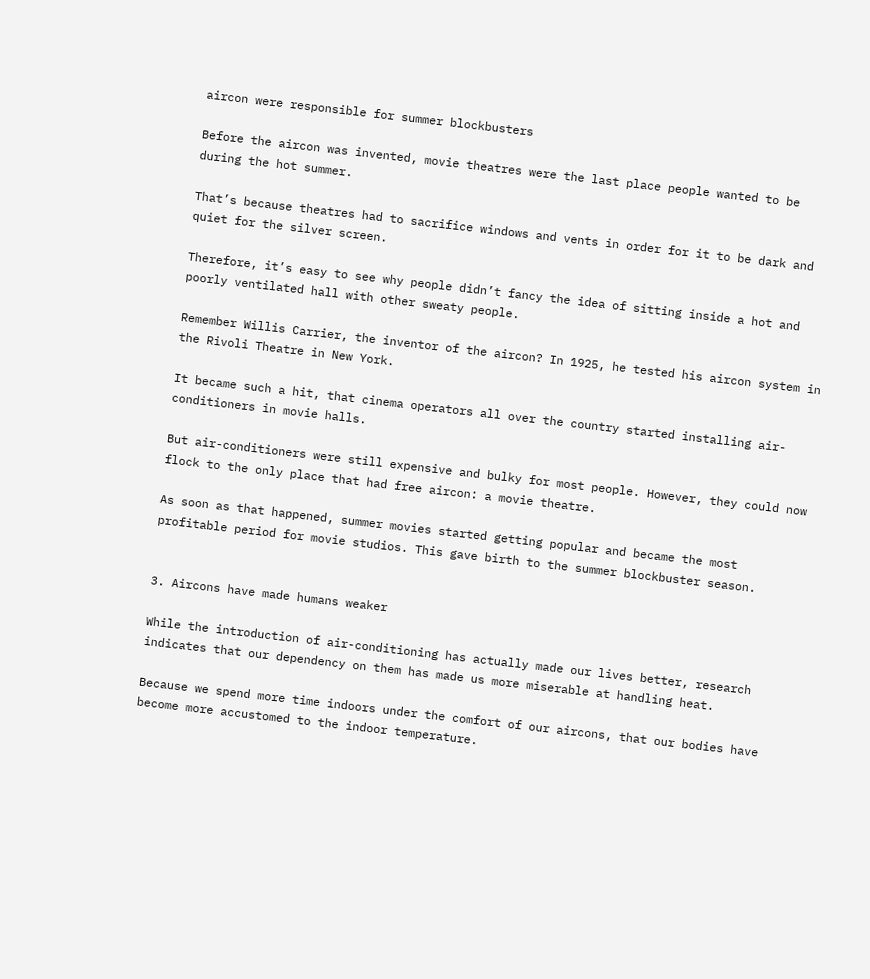aircon were responsible for summer blockbusters

Before the aircon was invented, movie theatres were the last place people wanted to be during the hot summer.

That’s because theatres had to sacrifice windows and vents in order for it to be dark and quiet for the silver screen.

Therefore, it’s easy to see why people didn’t fancy the idea of sitting inside a hot and poorly ventilated hall with other sweaty people.

Remember Willis Carrier, the inventor of the aircon? In 1925, he tested his aircon system in the Rivoli Theatre in New York.

It became such a hit, that cinema operators all over the country started installing air-conditioners in movie halls.

But air-conditioners were still expensive and bulky for most people. However, they could now flock to the only place that had free aircon: a movie theatre.

As soon as that happened, summer movies started getting popular and became the most profitable period for movie studios. This gave birth to the summer blockbuster season.


3. Aircons have made humans weaker

While the introduction of air-conditioning has actually made our lives better, research indicates that our dependency on them has made us more miserable at handling heat.

Because we spend more time indoors under the comfort of our aircons, that our bodies have become more accustomed to the indoor temperature.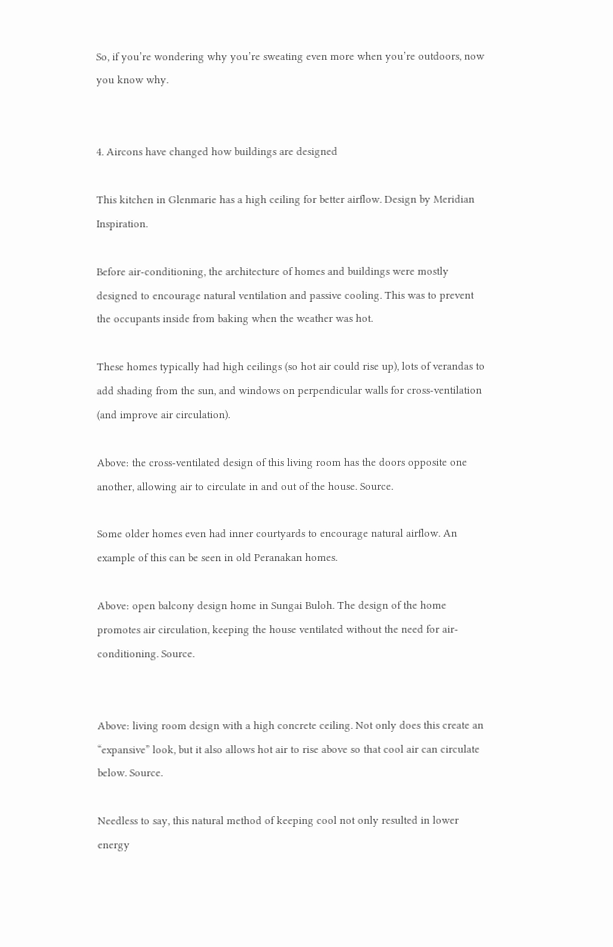So, if you’re wondering why you’re sweating even more when you’re outdoors, now you know why.


4. Aircons have changed how buildings are designed

This kitchen in Glenmarie has a high ceiling for better airflow. Design by Meridian Inspiration.

Before air-conditioning, the architecture of homes and buildings were mostly designed to encourage natural ventilation and passive cooling. This was to prevent the occupants inside from baking when the weather was hot.

These homes typically had high ceilings (so hot air could rise up), lots of verandas to add shading from the sun, and windows on perpendicular walls for cross-ventilation (and improve air circulation).

Above: the cross-ventilated design of this living room has the doors opposite one another, allowing air to circulate in and out of the house. Source.

Some older homes even had inner courtyards to encourage natural airflow. An example of this can be seen in old Peranakan homes.

Above: open balcony design home in Sungai Buloh. The design of the home promotes air circulation, keeping the house ventilated without the need for air-conditioning. Source.


Above: living room design with a high concrete ceiling. Not only does this create an “expansive” look, but it also allows hot air to rise above so that cool air can circulate below. Source.

Needless to say, this natural method of keeping cool not only resulted in lower energy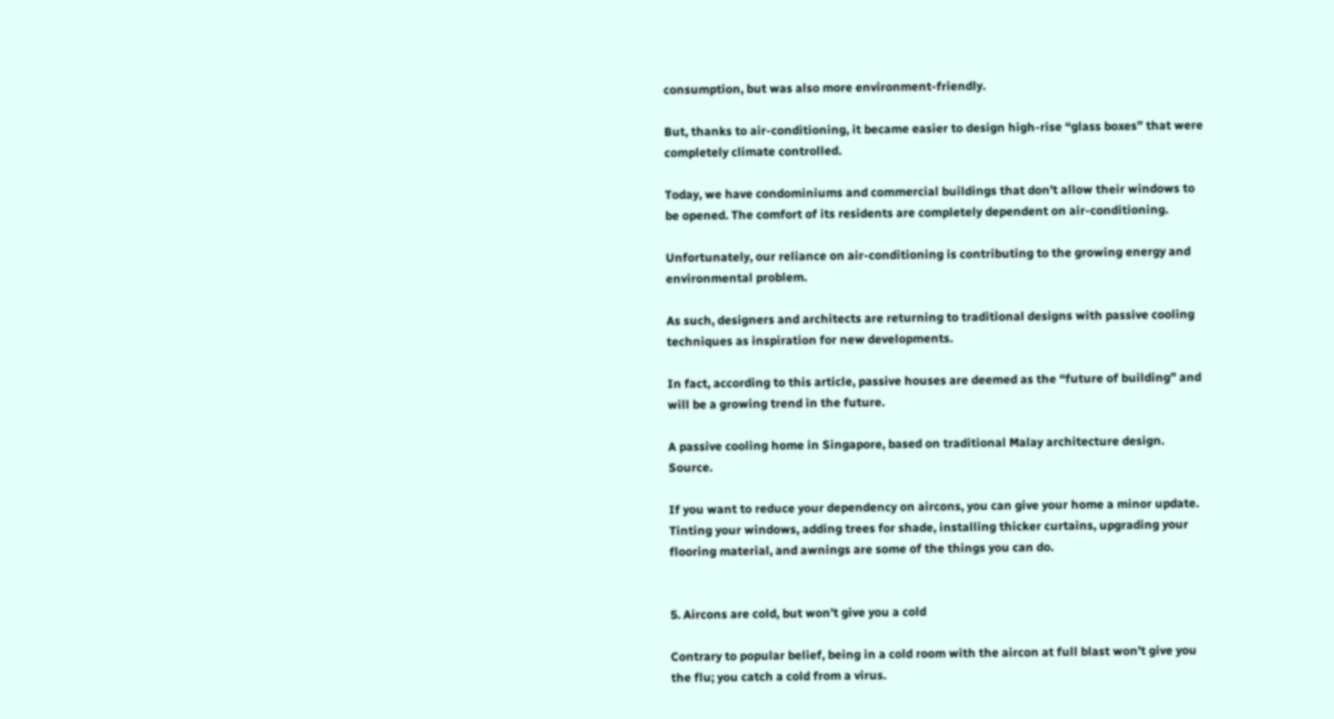consumption, but was also more environment-friendly.

But, thanks to air-conditioning, it became easier to design high-rise “glass boxes” that were completely climate controlled.

Today, we have condominiums and commercial buildings that don’t allow their windows to be opened. The comfort of its residents are completely dependent on air-conditioning.

Unfortunately, our reliance on air-conditioning is contributing to the growing energy and environmental problem.

As such, designers and architects are returning to traditional designs with passive cooling techniques as inspiration for new developments.

In fact, according to this article, passive houses are deemed as the “future of building” and will be a growing trend in the future.

A passive cooling home in Singapore, based on traditional Malay architecture design. Source.

If you want to reduce your dependency on aircons, you can give your home a minor update. Tinting your windows, adding trees for shade, installing thicker curtains, upgrading your flooring material, and awnings are some of the things you can do.


5. Aircons are cold, but won’t give you a cold

Contrary to popular belief, being in a cold room with the aircon at full blast won’t give you the flu; you catch a cold from a virus.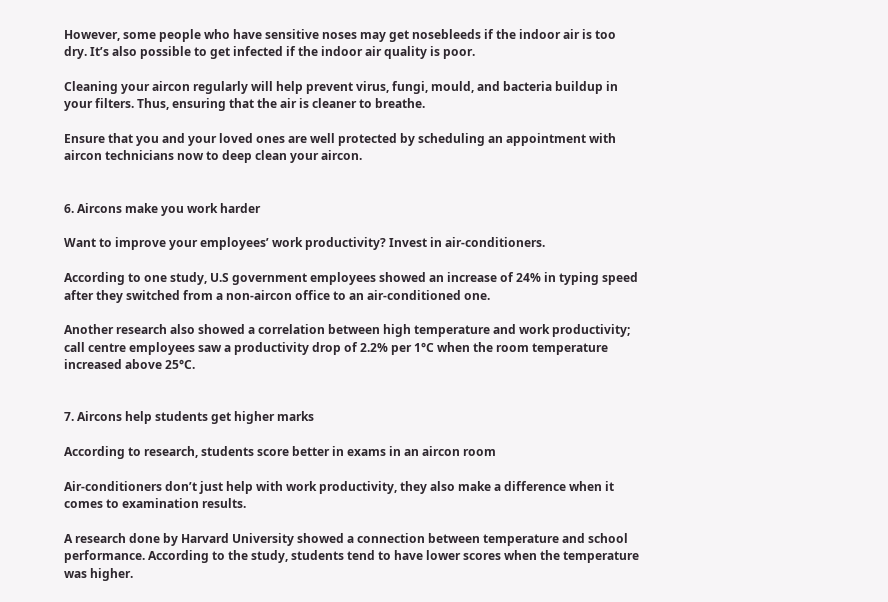However, some people who have sensitive noses may get nosebleeds if the indoor air is too dry. It’s also possible to get infected if the indoor air quality is poor.

Cleaning your aircon regularly will help prevent virus, fungi, mould, and bacteria buildup in your filters. Thus, ensuring that the air is cleaner to breathe.

Ensure that you and your loved ones are well protected by scheduling an appointment with aircon technicians now to deep clean your aircon.


6. Aircons make you work harder

Want to improve your employees’ work productivity? Invest in air-conditioners.

According to one study, U.S government employees showed an increase of 24% in typing speed after they switched from a non-aircon office to an air-conditioned one.

Another research also showed a correlation between high temperature and work productivity; call centre employees saw a productivity drop of 2.2% per 1°C when the room temperature increased above 25°C.


7. Aircons help students get higher marks

According to research, students score better in exams in an aircon room

Air-conditioners don’t just help with work productivity, they also make a difference when it comes to examination results.

A research done by Harvard University showed a connection between temperature and school performance. According to the study, students tend to have lower scores when the temperature was higher.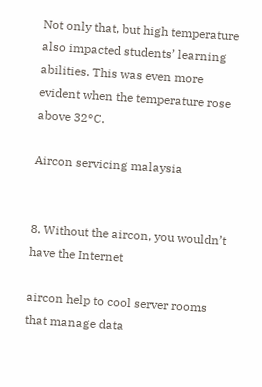Not only that, but high temperature also impacted students’ learning abilities. This was even more evident when the temperature rose above 32°C.

Aircon servicing malaysia


8. Without the aircon, you wouldn’t have the Internet

aircon help to cool server rooms that manage data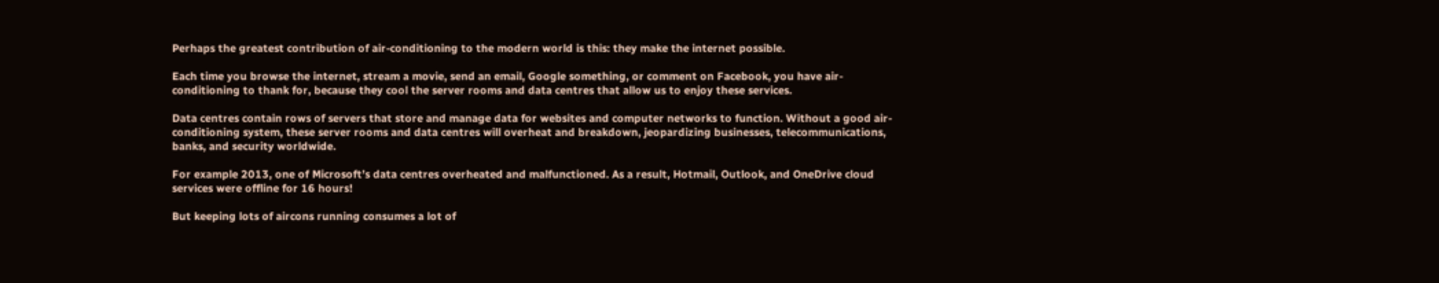Perhaps the greatest contribution of air-conditioning to the modern world is this: they make the internet possible.

Each time you browse the internet, stream a movie, send an email, Google something, or comment on Facebook, you have air-conditioning to thank for, because they cool the server rooms and data centres that allow us to enjoy these services.

Data centres contain rows of servers that store and manage data for websites and computer networks to function. Without a good air-conditioning system, these server rooms and data centres will overheat and breakdown, jeopardizing businesses, telecommunications, banks, and security worldwide.

For example 2013, one of Microsoft’s data centres overheated and malfunctioned. As a result, Hotmail, Outlook, and OneDrive cloud services were offline for 16 hours!

But keeping lots of aircons running consumes a lot of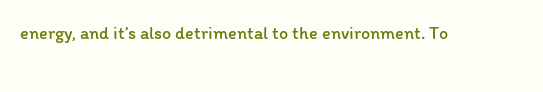energy, and it’s also detrimental to the environment. To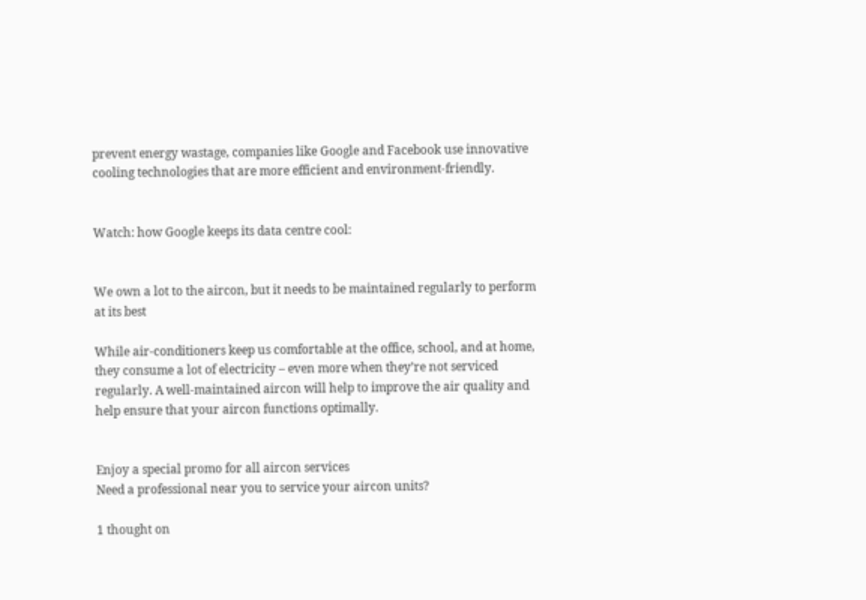prevent energy wastage, companies like Google and Facebook use innovative cooling technologies that are more efficient and environment-friendly.


Watch: how Google keeps its data centre cool:


We own a lot to the aircon, but it needs to be maintained regularly to perform at its best

While air-conditioners keep us comfortable at the office, school, and at home, they consume a lot of electricity – even more when they’re not serviced regularly. A well-maintained aircon will help to improve the air quality and help ensure that your aircon functions optimally.


Enjoy a special promo for all aircon services
Need a professional near you to service your aircon units?

1 thought on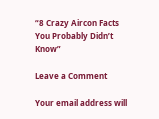“8 Crazy Aircon Facts You Probably Didn’t Know”

Leave a Comment

Your email address will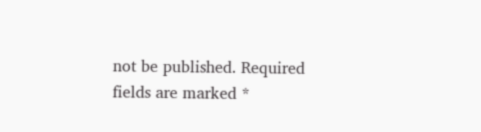not be published. Required fields are marked *